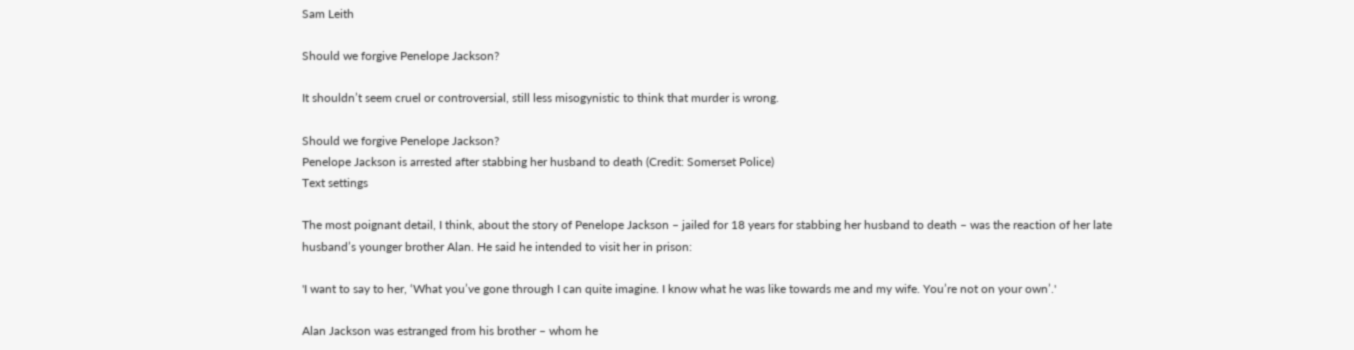Sam Leith

Should we forgive Penelope Jackson?

It shouldn’t seem cruel or controversial, still less misogynistic to think that murder is wrong.

Should we forgive Penelope Jackson?
Penelope Jackson is arrested after stabbing her husband to death (Credit: Somerset Police)
Text settings

The most poignant detail, I think, about the story of Penelope Jackson – jailed for 18 years for stabbing her husband to death – was the reaction of her late husband’s younger brother Alan. He said he intended to visit her in prison:

'I want to say to her, ‘What you’ve gone through I can quite imagine. I know what he was like towards me and my wife. You’re not on your own’.'

Alan Jackson was estranged from his brother – whom he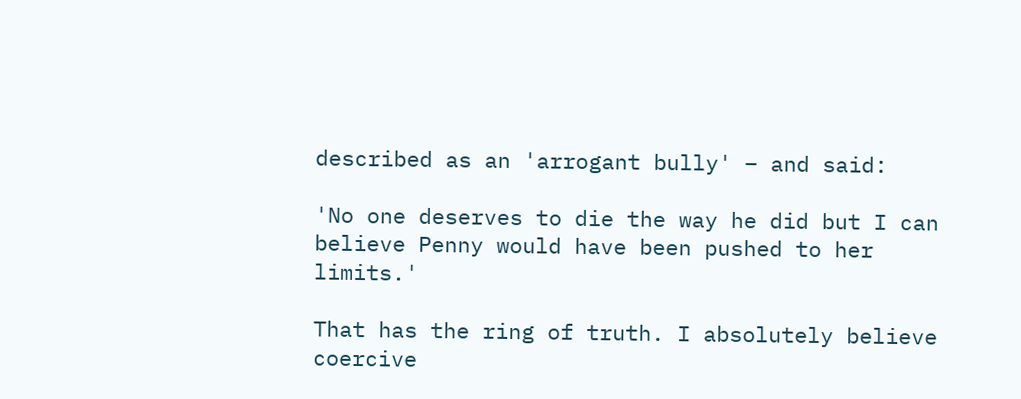described as an 'arrogant bully' – and said:

'No one deserves to die the way he did but I can believe Penny would have been pushed to her limits.'

That has the ring of truth. I absolutely believe coercive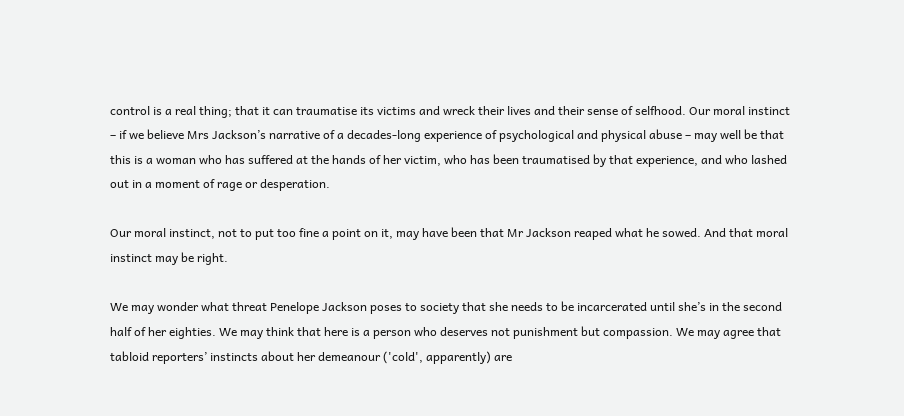control is a real thing; that it can traumatise its victims and wreck their lives and their sense of selfhood. Our moral instinct – if we believe Mrs Jackson’s narrative of a decades-long experience of psychological and physical abuse – may well be that this is a woman who has suffered at the hands of her victim, who has been traumatised by that experience, and who lashed out in a moment of rage or desperation.

Our moral instinct, not to put too fine a point on it, may have been that Mr Jackson reaped what he sowed. And that moral instinct may be right.

We may wonder what threat Penelope Jackson poses to society that she needs to be incarcerated until she’s in the second half of her eighties. We may think that here is a person who deserves not punishment but compassion. We may agree that tabloid reporters’ instincts about her demeanour ('cold', apparently) are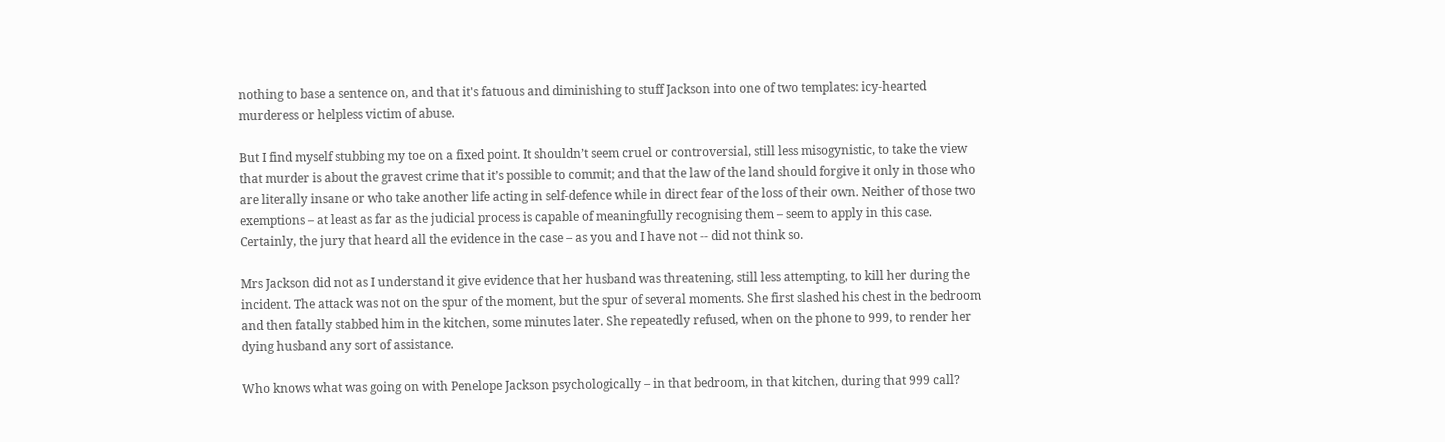nothing to base a sentence on, and that it's fatuous and diminishing to stuff Jackson into one of two templates: icy-hearted murderess or helpless victim of abuse.

But I find myself stubbing my toe on a fixed point. It shouldn’t seem cruel or controversial, still less misogynistic, to take the view that murder is about the gravest crime that it’s possible to commit; and that the law of the land should forgive it only in those who are literally insane or who take another life acting in self-defence while in direct fear of the loss of their own. Neither of those two exemptions – at least as far as the judicial process is capable of meaningfully recognising them – seem to apply in this case. Certainly, the jury that heard all the evidence in the case – as you and I have not -- did not think so.

Mrs Jackson did not as I understand it give evidence that her husband was threatening, still less attempting, to kill her during the incident. The attack was not on the spur of the moment, but the spur of several moments. She first slashed his chest in the bedroom and then fatally stabbed him in the kitchen, some minutes later. She repeatedly refused, when on the phone to 999, to render her dying husband any sort of assistance.

Who knows what was going on with Penelope Jackson psychologically – in that bedroom, in that kitchen, during that 999 call?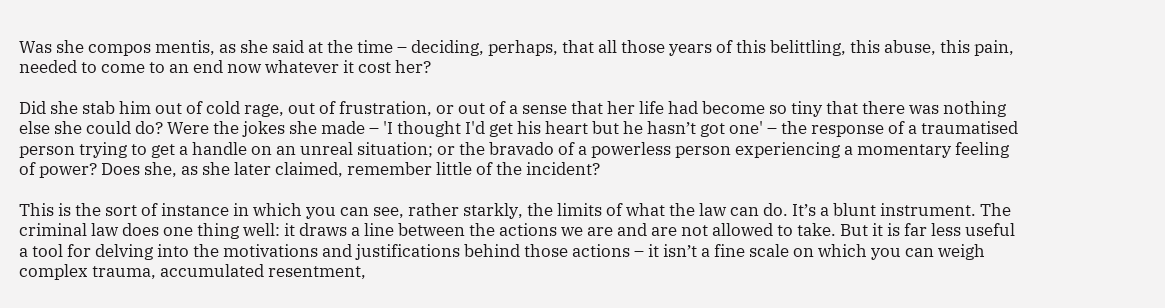Was she compos mentis, as she said at the time – deciding, perhaps, that all those years of this belittling, this abuse, this pain, needed to come to an end now whatever it cost her?

Did she stab him out of cold rage, out of frustration, or out of a sense that her life had become so tiny that there was nothing else she could do? Were the jokes she made – 'I thought I'd get his heart but he hasn’t got one' – the response of a traumatised person trying to get a handle on an unreal situation; or the bravado of a powerless person experiencing a momentary feeling of power? Does she, as she later claimed, remember little of the incident?

This is the sort of instance in which you can see, rather starkly, the limits of what the law can do. It’s a blunt instrument. The criminal law does one thing well: it draws a line between the actions we are and are not allowed to take. But it is far less useful a tool for delving into the motivations and justifications behind those actions – it isn’t a fine scale on which you can weigh complex trauma, accumulated resentment,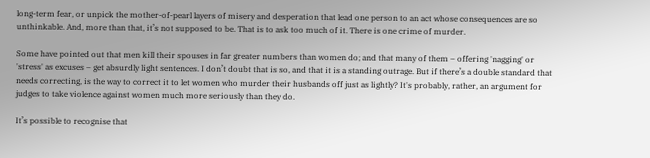long-term fear, or unpick the mother-of-pearl layers of misery and desperation that lead one person to an act whose consequences are so unthinkable. And, more than that, it’s not supposed to be. That is to ask too much of it. There is one crime of murder.

Some have pointed out that men kill their spouses in far greater numbers than women do; and that many of them – offering 'nagging' or 'stress' as excuses – get absurdly light sentences. I don’t doubt that is so, and that it is a standing outrage. But if there’s a double standard that needs correcting, is the way to correct it to let women who murder their husbands off just as lightly? It's probably, rather, an argument for judges to take violence against women much more seriously than they do.

It’s possible to recognise that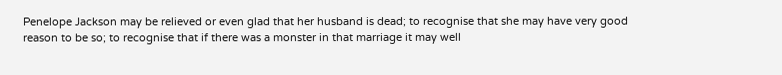Penelope Jackson may be relieved or even glad that her husband is dead; to recognise that she may have very good reason to be so; to recognise that if there was a monster in that marriage it may well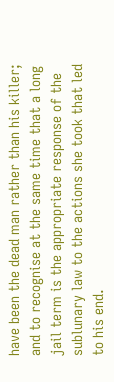have been the dead man rather than his killer; and to recognise at the same time that a long jail term is the appropriate response of the sublunary law to the actions she took that led to his end.